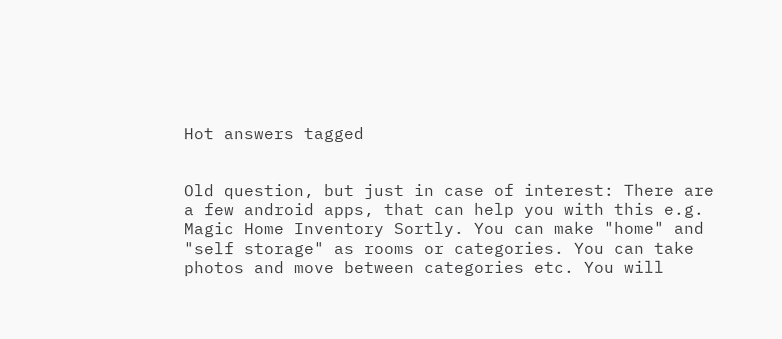Hot answers tagged


Old question, but just in case of interest: There are a few android apps, that can help you with this e.g. Magic Home Inventory Sortly. You can make "home" and "self storage" as rooms or categories. You can take photos and move between categories etc. You will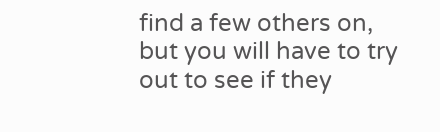find a few others on, but you will have to try out to see if they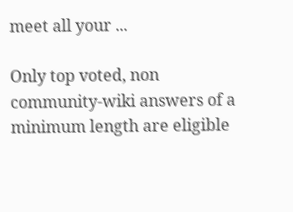meet all your ...

Only top voted, non community-wiki answers of a minimum length are eligible